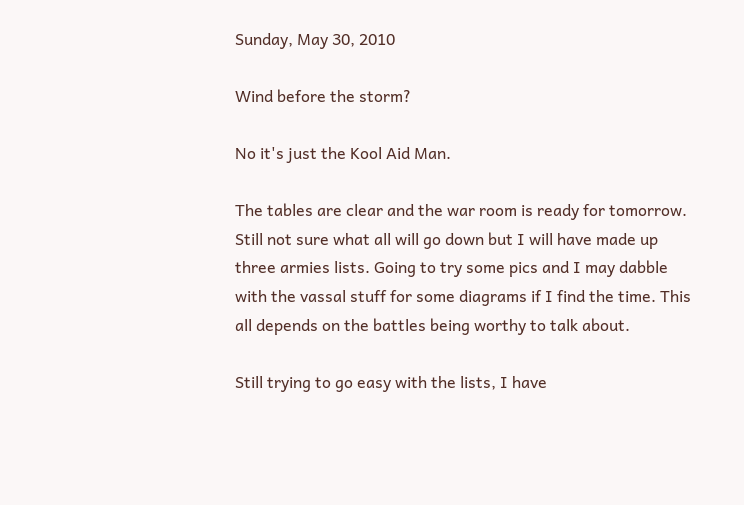Sunday, May 30, 2010

Wind before the storm?

No it's just the Kool Aid Man.

The tables are clear and the war room is ready for tomorrow. Still not sure what all will go down but I will have made up three armies lists. Going to try some pics and I may dabble with the vassal stuff for some diagrams if I find the time. This all depends on the battles being worthy to talk about.

Still trying to go easy with the lists, I have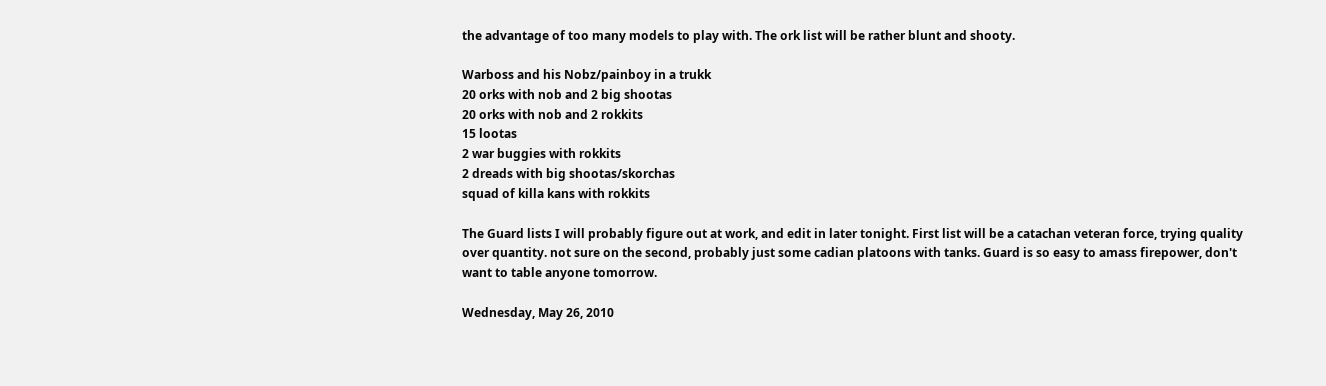the advantage of too many models to play with. The ork list will be rather blunt and shooty.

Warboss and his Nobz/painboy in a trukk
20 orks with nob and 2 big shootas
20 orks with nob and 2 rokkits
15 lootas
2 war buggies with rokkits
2 dreads with big shootas/skorchas
squad of killa kans with rokkits

The Guard lists I will probably figure out at work, and edit in later tonight. First list will be a catachan veteran force, trying quality over quantity. not sure on the second, probably just some cadian platoons with tanks. Guard is so easy to amass firepower, don't want to table anyone tomorrow.

Wednesday, May 26, 2010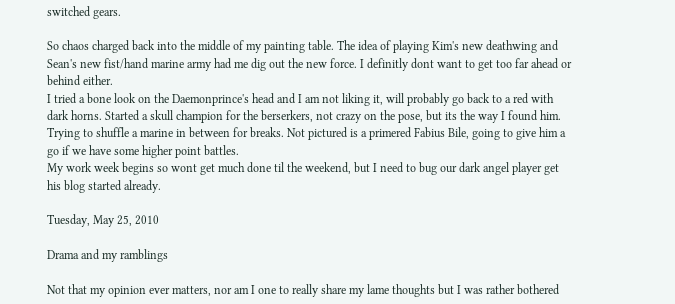switched gears.

So chaos charged back into the middle of my painting table. The idea of playing Kim's new deathwing and Sean's new fist/hand marine army had me dig out the new force. I definitly dont want to get too far ahead or behind either.
I tried a bone look on the Daemonprince's head and I am not liking it, will probably go back to a red with dark horns. Started a skull champion for the berserkers, not crazy on the pose, but its the way I found him. Trying to shuffle a marine in between for breaks. Not pictured is a primered Fabius Bile, going to give him a go if we have some higher point battles.
My work week begins so wont get much done til the weekend, but I need to bug our dark angel player get his blog started already.

Tuesday, May 25, 2010

Drama and my ramblings

Not that my opinion ever matters, nor am I one to really share my lame thoughts but I was rather bothered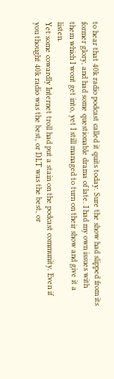to hear that 40k radio podcast called it quits today. Sure the show had slipped from its former glory, and had some questionable drama of late. I had my own issues with them which I wont get into, yet I still managed to turn on their show and give it a listen.
Yet some cowardly Internet troll had put a stain on the podcast community. Even if you thought 40k radio was the best, or DLT was the best, or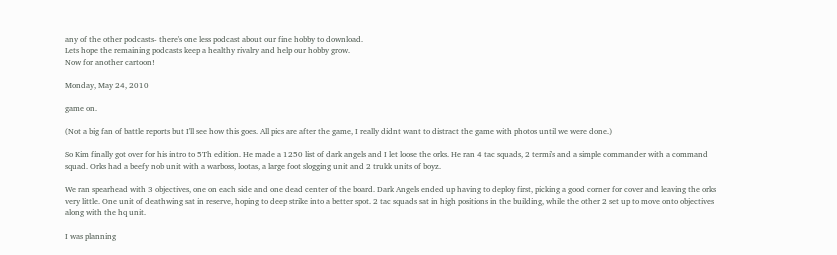any of the other podcasts- there's one less podcast about our fine hobby to download.
Lets hope the remaining podcasts keep a healthy rivalry and help our hobby grow.
Now for another cartoon!

Monday, May 24, 2010

game on.

(Not a big fan of battle reports but I'll see how this goes. All pics are after the game, I really didnt want to distract the game with photos until we were done.)

So Kim finally got over for his intro to 5Th edition. He made a 1250 list of dark angels and I let loose the orks. He ran 4 tac squads, 2 termi's and a simple commander with a command squad. Orks had a beefy nob unit with a warboss, lootas, a large foot slogging unit and 2 trukk units of boyz.

We ran spearhead with 3 objectives, one on each side and one dead center of the board. Dark Angels ended up having to deploy first, picking a good corner for cover and leaving the orks very little. One unit of deathwing sat in reserve, hoping to deep strike into a better spot. 2 tac squads sat in high positions in the building, while the other 2 set up to move onto objectives along with the hq unit.

I was planning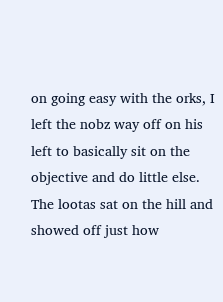on going easy with the orks, I left the nobz way off on his left to basically sit on the objective and do little else. The lootas sat on the hill and showed off just how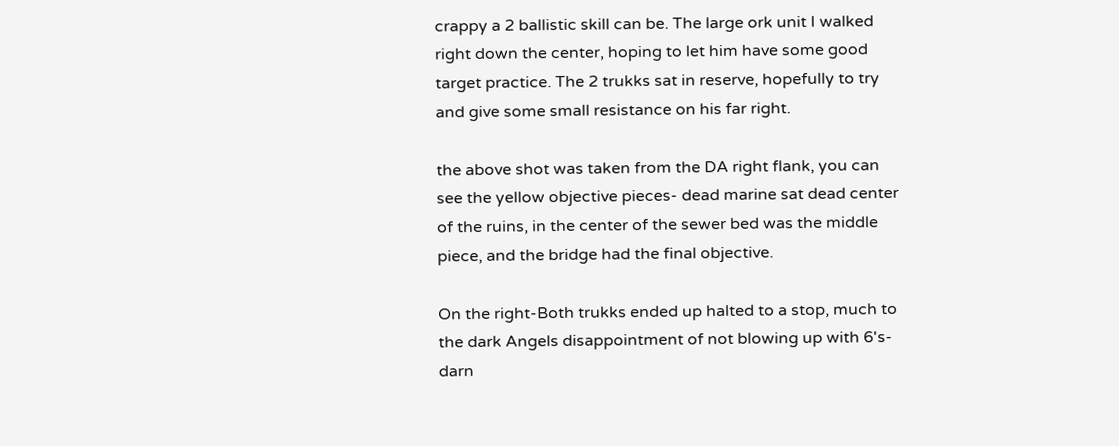crappy a 2 ballistic skill can be. The large ork unit I walked right down the center, hoping to let him have some good target practice. The 2 trukks sat in reserve, hopefully to try and give some small resistance on his far right.

the above shot was taken from the DA right flank, you can see the yellow objective pieces- dead marine sat dead center of the ruins, in the center of the sewer bed was the middle piece, and the bridge had the final objective.

On the right-Both trukks ended up halted to a stop, much to the dark Angels disappointment of not blowing up with 6's- darn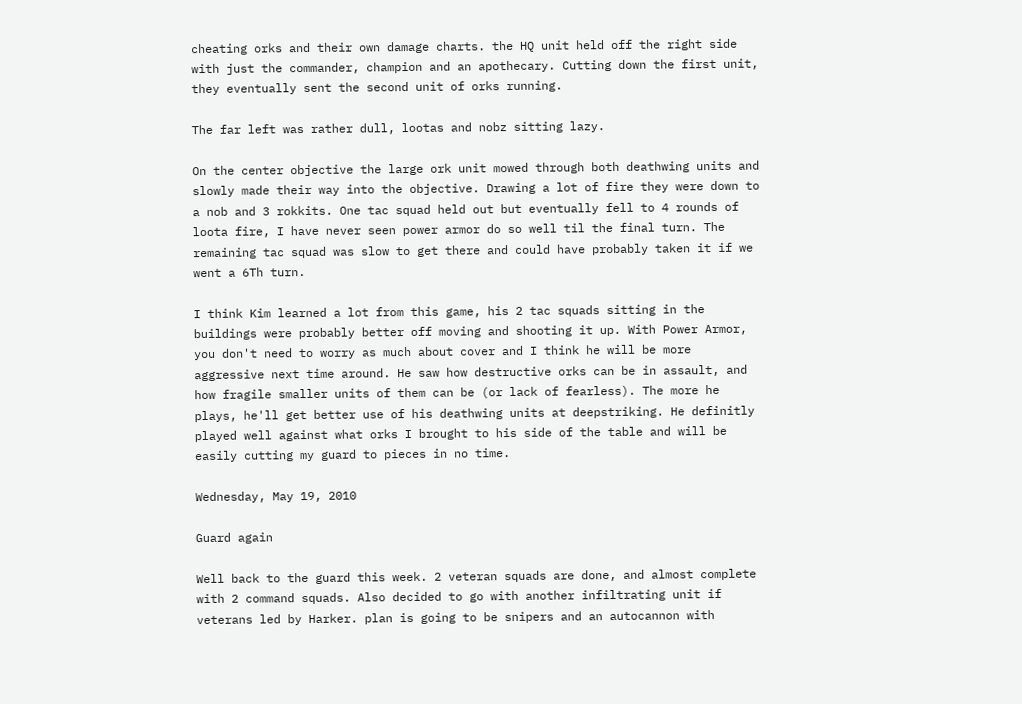cheating orks and their own damage charts. the HQ unit held off the right side with just the commander, champion and an apothecary. Cutting down the first unit, they eventually sent the second unit of orks running.

The far left was rather dull, lootas and nobz sitting lazy.

On the center objective the large ork unit mowed through both deathwing units and slowly made their way into the objective. Drawing a lot of fire they were down to a nob and 3 rokkits. One tac squad held out but eventually fell to 4 rounds of loota fire, I have never seen power armor do so well til the final turn. The remaining tac squad was slow to get there and could have probably taken it if we went a 6Th turn.

I think Kim learned a lot from this game, his 2 tac squads sitting in the buildings were probably better off moving and shooting it up. With Power Armor, you don't need to worry as much about cover and I think he will be more aggressive next time around. He saw how destructive orks can be in assault, and how fragile smaller units of them can be (or lack of fearless). The more he plays, he'll get better use of his deathwing units at deepstriking. He definitly played well against what orks I brought to his side of the table and will be easily cutting my guard to pieces in no time.

Wednesday, May 19, 2010

Guard again

Well back to the guard this week. 2 veteran squads are done, and almost complete with 2 command squads. Also decided to go with another infiltrating unit if veterans led by Harker. plan is going to be snipers and an autocannon with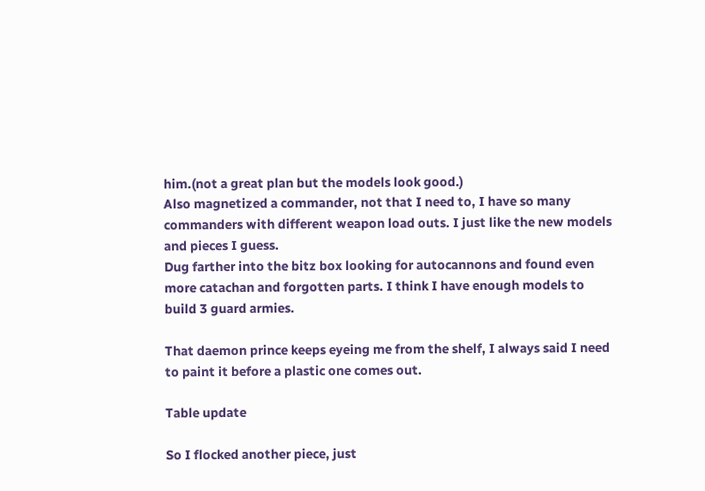him.(not a great plan but the models look good.)
Also magnetized a commander, not that I need to, I have so many commanders with different weapon load outs. I just like the new models and pieces I guess.
Dug farther into the bitz box looking for autocannons and found even more catachan and forgotten parts. I think I have enough models to build 3 guard armies.

That daemon prince keeps eyeing me from the shelf, I always said I need to paint it before a plastic one comes out.

Table update

So I flocked another piece, just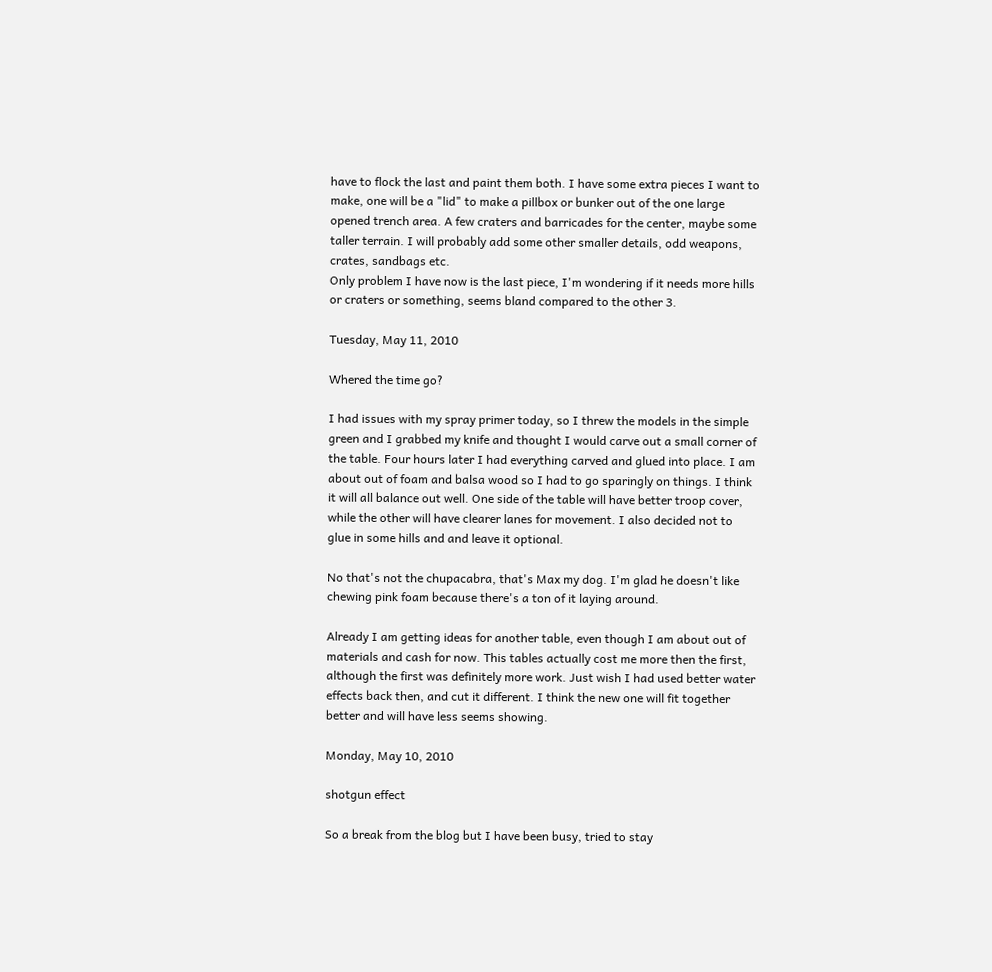have to flock the last and paint them both. I have some extra pieces I want to make, one will be a "lid" to make a pillbox or bunker out of the one large opened trench area. A few craters and barricades for the center, maybe some taller terrain. I will probably add some other smaller details, odd weapons, crates, sandbags etc.
Only problem I have now is the last piece, I'm wondering if it needs more hills or craters or something, seems bland compared to the other 3.

Tuesday, May 11, 2010

Whered the time go?

I had issues with my spray primer today, so I threw the models in the simple green and I grabbed my knife and thought I would carve out a small corner of the table. Four hours later I had everything carved and glued into place. I am about out of foam and balsa wood so I had to go sparingly on things. I think it will all balance out well. One side of the table will have better troop cover, while the other will have clearer lanes for movement. I also decided not to glue in some hills and and leave it optional.

No that's not the chupacabra, that's Max my dog. I'm glad he doesn't like chewing pink foam because there's a ton of it laying around.

Already I am getting ideas for another table, even though I am about out of materials and cash for now. This tables actually cost me more then the first, although the first was definitely more work. Just wish I had used better water effects back then, and cut it different. I think the new one will fit together better and will have less seems showing.

Monday, May 10, 2010

shotgun effect

So a break from the blog but I have been busy, tried to stay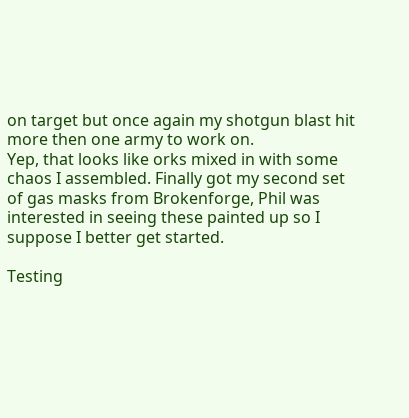on target but once again my shotgun blast hit more then one army to work on.
Yep, that looks like orks mixed in with some chaos I assembled. Finally got my second set of gas masks from Brokenforge, Phil was interested in seeing these painted up so I suppose I better get started.

Testing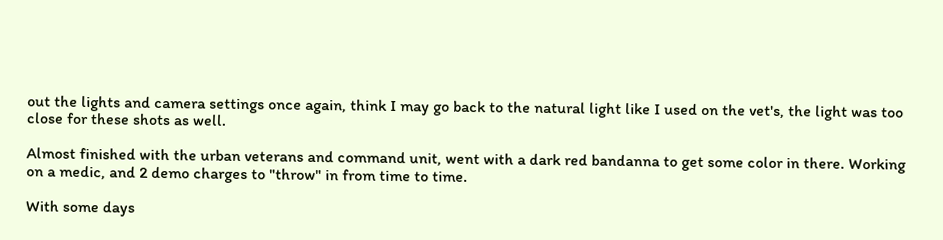out the lights and camera settings once again, think I may go back to the natural light like I used on the vet's, the light was too close for these shots as well.

Almost finished with the urban veterans and command unit, went with a dark red bandanna to get some color in there. Working on a medic, and 2 demo charges to "throw" in from time to time.

With some days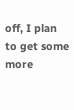off, I plan to get some more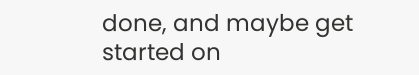done, and maybe get started on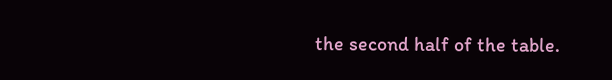the second half of the table.